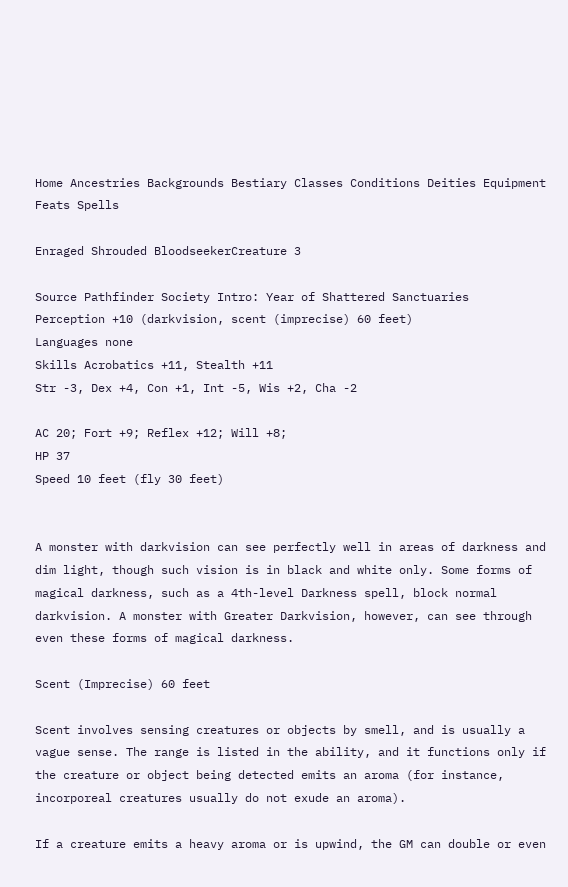Home Ancestries Backgrounds Bestiary Classes Conditions Deities Equipment Feats Spells

Enraged Shrouded BloodseekerCreature 3

Source Pathfinder Society Intro: Year of Shattered Sanctuaries
Perception +10 (darkvision, scent (imprecise) 60 feet)
Languages none
Skills Acrobatics +11, Stealth +11
Str -3, Dex +4, Con +1, Int -5, Wis +2, Cha -2

AC 20; Fort +9; Reflex +12; Will +8;
HP 37
Speed 10 feet (fly 30 feet)


A monster with darkvision can see perfectly well in areas of darkness and dim light, though such vision is in black and white only. Some forms of magical darkness, such as a 4th-level Darkness spell, block normal darkvision. A monster with Greater Darkvision, however, can see through even these forms of magical darkness.

Scent (Imprecise) 60 feet

Scent involves sensing creatures or objects by smell, and is usually a vague sense. The range is listed in the ability, and it functions only if the creature or object being detected emits an aroma (for instance, incorporeal creatures usually do not exude an aroma).

If a creature emits a heavy aroma or is upwind, the GM can double or even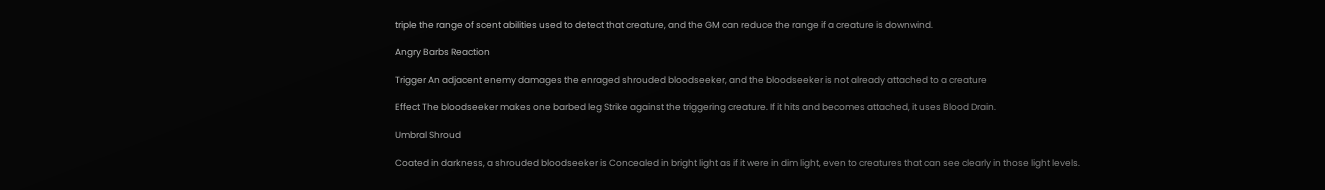triple the range of scent abilities used to detect that creature, and the GM can reduce the range if a creature is downwind.

Angry Barbs Reaction

Trigger An adjacent enemy damages the enraged shrouded bloodseeker, and the bloodseeker is not already attached to a creature

Effect The bloodseeker makes one barbed leg Strike against the triggering creature. If it hits and becomes attached, it uses Blood Drain.

Umbral Shroud

Coated in darkness, a shrouded bloodseeker is Concealed in bright light as if it were in dim light, even to creatures that can see clearly in those light levels.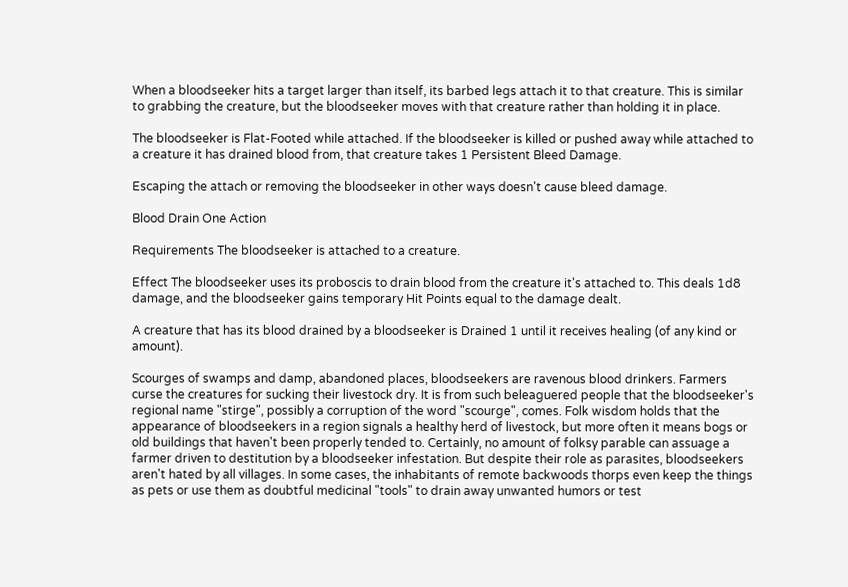When a bloodseeker hits a target larger than itself, its barbed legs attach it to that creature. This is similar to grabbing the creature, but the bloodseeker moves with that creature rather than holding it in place.

The bloodseeker is Flat-Footed while attached. If the bloodseeker is killed or pushed away while attached to a creature it has drained blood from, that creature takes 1 Persistent Bleed Damage.

Escaping the attach or removing the bloodseeker in other ways doesn't cause bleed damage.

Blood Drain One Action

Requirements The bloodseeker is attached to a creature.

Effect The bloodseeker uses its proboscis to drain blood from the creature it's attached to. This deals 1d8 damage, and the bloodseeker gains temporary Hit Points equal to the damage dealt.

A creature that has its blood drained by a bloodseeker is Drained 1 until it receives healing (of any kind or amount).

Scourges of swamps and damp, abandoned places, bloodseekers are ravenous blood drinkers. Farmers curse the creatures for sucking their livestock dry. It is from such beleaguered people that the bloodseeker's regional name "stirge", possibly a corruption of the word "scourge", comes. Folk wisdom holds that the appearance of bloodseekers in a region signals a healthy herd of livestock, but more often it means bogs or old buildings that haven't been properly tended to. Certainly, no amount of folksy parable can assuage a farmer driven to destitution by a bloodseeker infestation. But despite their role as parasites, bloodseekers aren't hated by all villages. In some cases, the inhabitants of remote backwoods thorps even keep the things as pets or use them as doubtful medicinal "tools" to drain away unwanted humors or test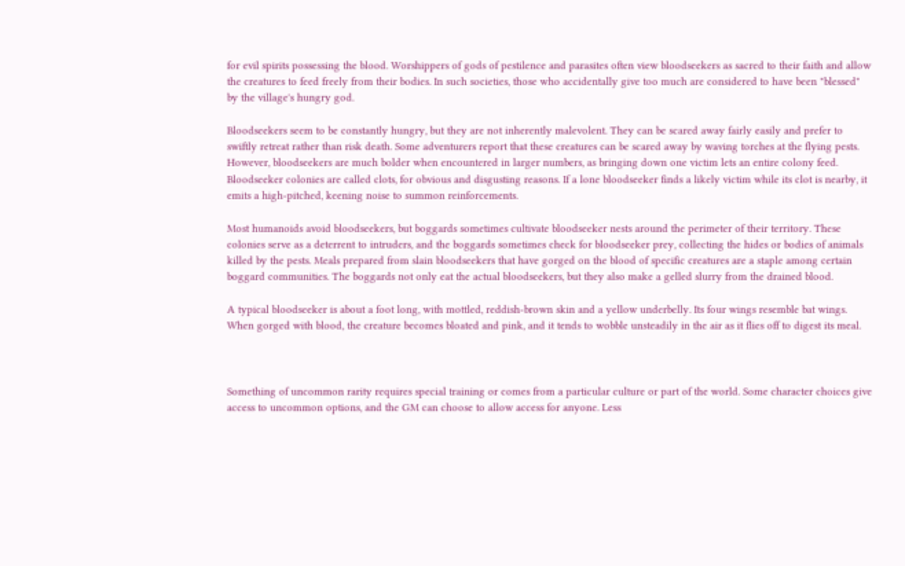for evil spirits possessing the blood. Worshippers of gods of pestilence and parasites often view bloodseekers as sacred to their faith and allow the creatures to feed freely from their bodies. In such societies, those who accidentally give too much are considered to have been "blessed" by the village's hungry god.

Bloodseekers seem to be constantly hungry, but they are not inherently malevolent. They can be scared away fairly easily and prefer to swiftly retreat rather than risk death. Some adventurers report that these creatures can be scared away by waving torches at the flying pests. However, bloodseekers are much bolder when encountered in larger numbers, as bringing down one victim lets an entire colony feed. Bloodseeker colonies are called clots, for obvious and disgusting reasons. If a lone bloodseeker finds a likely victim while its clot is nearby, it emits a high-pitched, keening noise to summon reinforcements.

Most humanoids avoid bloodseekers, but boggards sometimes cultivate bloodseeker nests around the perimeter of their territory. These colonies serve as a deterrent to intruders, and the boggards sometimes check for bloodseeker prey, collecting the hides or bodies of animals killed by the pests. Meals prepared from slain bloodseekers that have gorged on the blood of specific creatures are a staple among certain boggard communities. The boggards not only eat the actual bloodseekers, but they also make a gelled slurry from the drained blood.

A typical bloodseeker is about a foot long, with mottled, reddish-brown skin and a yellow underbelly. Its four wings resemble bat wings. When gorged with blood, the creature becomes bloated and pink, and it tends to wobble unsteadily in the air as it flies off to digest its meal.



Something of uncommon rarity requires special training or comes from a particular culture or part of the world. Some character choices give access to uncommon options, and the GM can choose to allow access for anyone. Less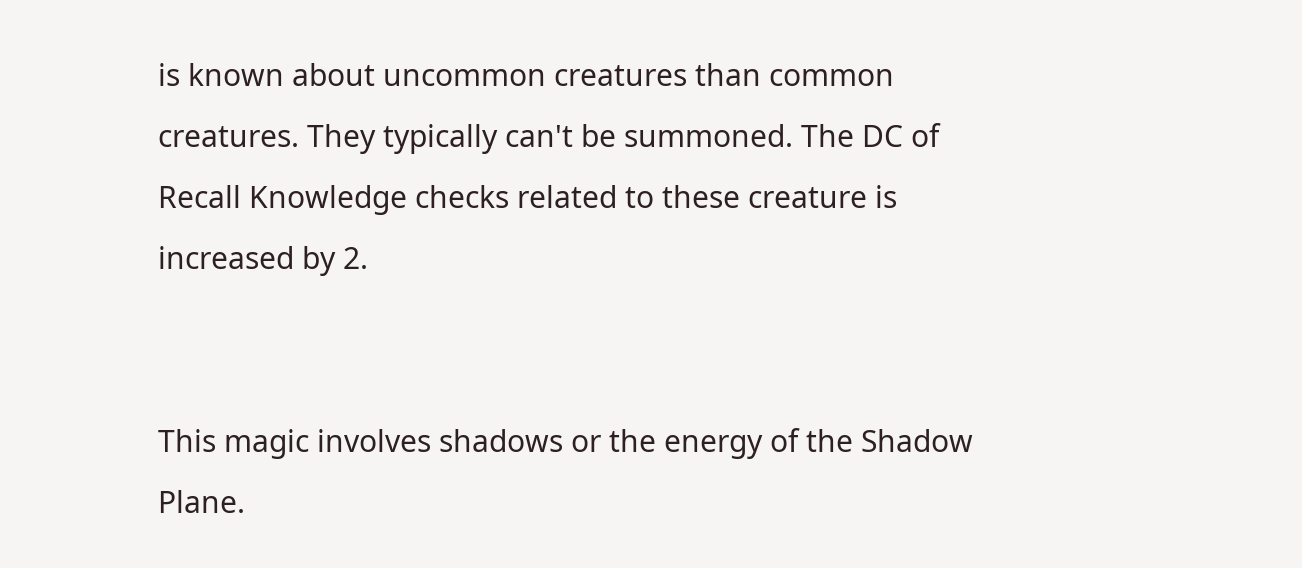is known about uncommon creatures than common creatures. They typically can't be summoned. The DC of Recall Knowledge checks related to these creature is increased by 2.


This magic involves shadows or the energy of the Shadow Plane.